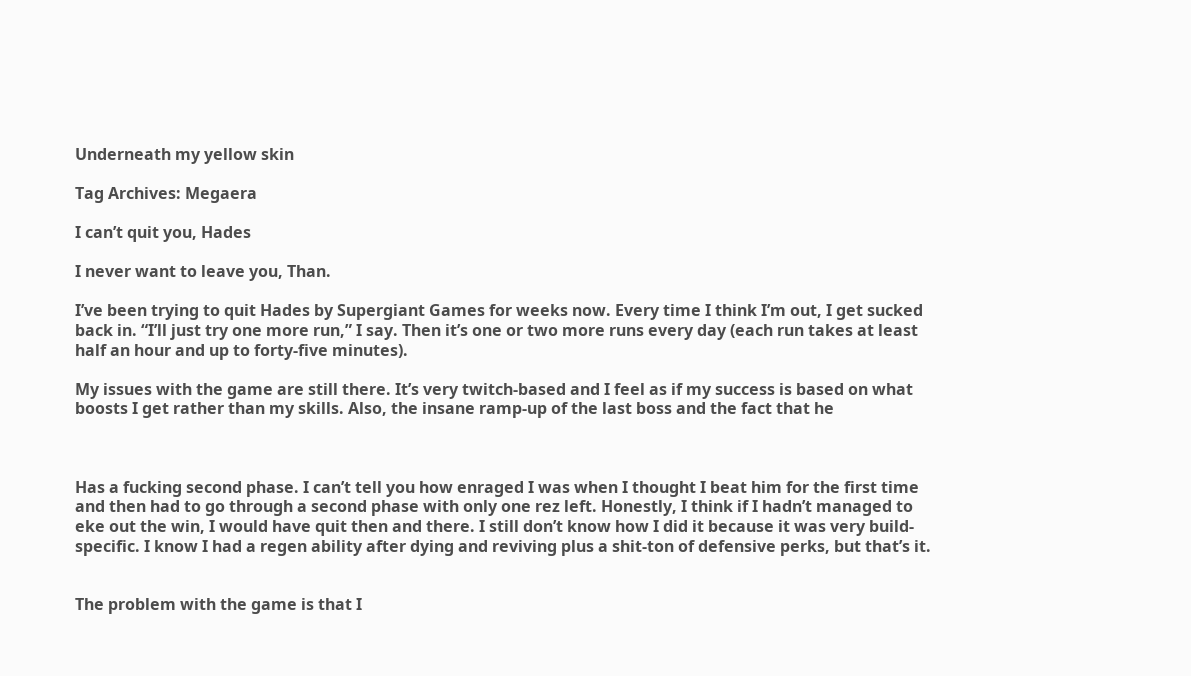Underneath my yellow skin

Tag Archives: Megaera

I can’t quit you, Hades

I never want to leave you, Than.

I’ve been trying to quit Hades by Supergiant Games for weeks now. Every time I think I’m out, I get sucked back in. “I’ll just try one more run,” I say. Then it’s one or two more runs every day (each run takes at least half an hour and up to forty-five minutes).

My issues with the game are still there. It’s very twitch-based and I feel as if my success is based on what boosts I get rather than my skills. Also, the insane ramp-up of the last boss and the fact that he



Has a fucking second phase. I can’t tell you how enraged I was when I thought I beat him for the first time and then had to go through a second phase with only one rez left. Honestly, I think if I hadn’t managed to eke out the win, I would have quit then and there. I still don’t know how I did it because it was very build-specific. I know I had a regen ability after dying and reviving plus a shit-ton of defensive perks, but that’s it.


The problem with the game is that I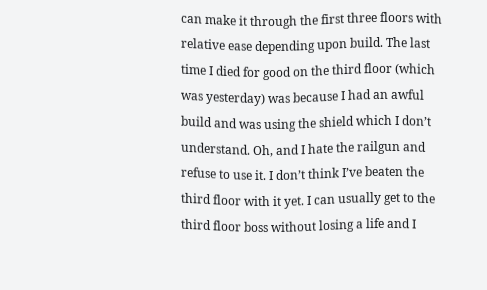can make it through the first three floors with relative ease depending upon build. The last time I died for good on the third floor (which was yesterday) was because I had an awful build and was using the shield which I don’t understand. Oh, and I hate the railgun and refuse to use it. I don’t think I’ve beaten the third floor with it yet. I can usually get to the third floor boss without losing a life and I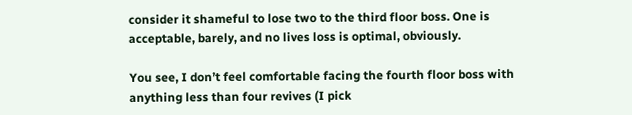consider it shameful to lose two to the third floor boss. One is acceptable, barely, and no lives loss is optimal, obviously.

You see, I don’t feel comfortable facing the fourth floor boss with anything less than four revives (I pick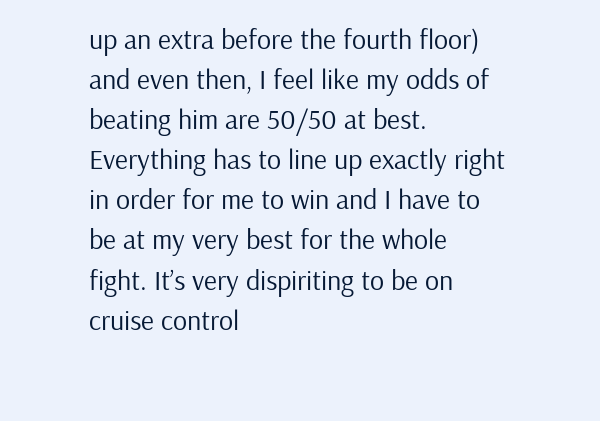up an extra before the fourth floor) and even then, I feel like my odds of beating him are 50/50 at best. Everything has to line up exactly right in order for me to win and I have to be at my very best for the whole fight. It’s very dispiriting to be on cruise control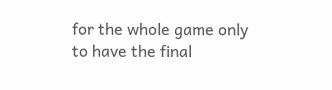for the whole game only to have the final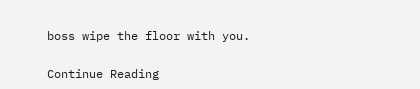boss wipe the floor with you.

Continue Reading